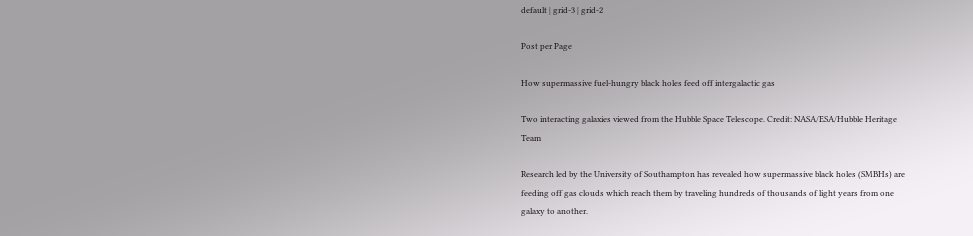default | grid-3 | grid-2

Post per Page

How supermassive fuel-hungry black holes feed off intergalactic gas

Two interacting galaxies viewed from the Hubble Space Telescope. Credit: NASA/ESA/Hubble Heritage Team

Research led by the University of Southampton has revealed how supermassive black holes (SMBHs) are feeding off gas clouds which reach them by traveling hundreds of thousands of light years from one galaxy to another.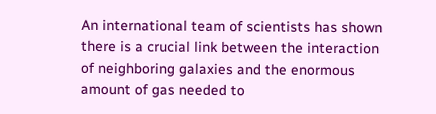An international team of scientists has shown there is a crucial link between the interaction of neighboring galaxies and the enormous amount of gas needed to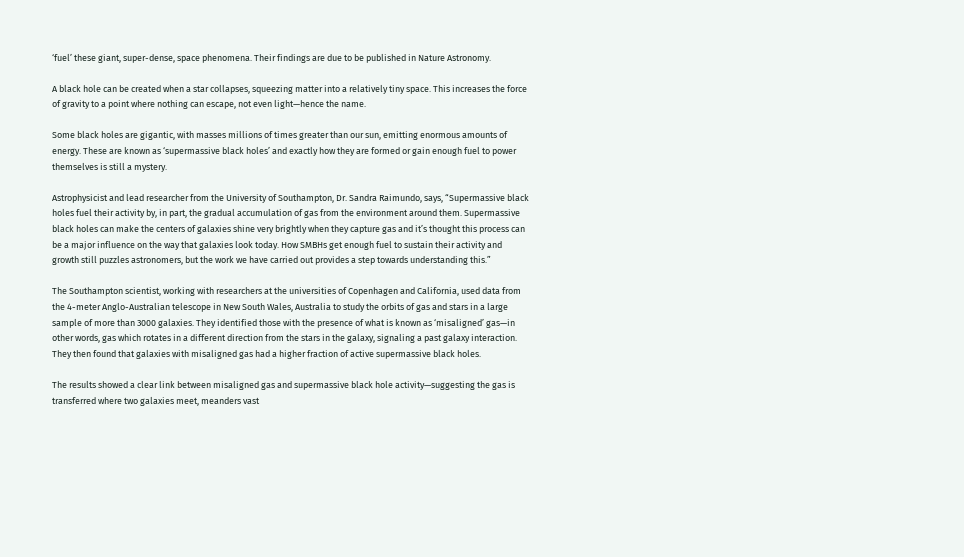‘fuel’ these giant, super-dense, space phenomena. Their findings are due to be published in Nature Astronomy.

A black hole can be created when a star collapses, squeezing matter into a relatively tiny space. This increases the force of gravity to a point where nothing can escape, not even light—hence the name.

Some black holes are gigantic, with masses millions of times greater than our sun, emitting enormous amounts of energy. These are known as ‘supermassive black holes’ and exactly how they are formed or gain enough fuel to power themselves is still a mystery.

Astrophysicist and lead researcher from the University of Southampton, Dr. Sandra Raimundo, says, “Supermassive black holes fuel their activity by, in part, the gradual accumulation of gas from the environment around them. Supermassive black holes can make the centers of galaxies shine very brightly when they capture gas and it’s thought this process can be a major influence on the way that galaxies look today. How SMBHs get enough fuel to sustain their activity and growth still puzzles astronomers, but the work we have carried out provides a step towards understanding this.”

The Southampton scientist, working with researchers at the universities of Copenhagen and California, used data from the 4-meter Anglo-Australian telescope in New South Wales, Australia to study the orbits of gas and stars in a large sample of more than 3000 galaxies. They identified those with the presence of what is known as ‘misaligned’ gas—in other words, gas which rotates in a different direction from the stars in the galaxy, signaling a past galaxy interaction. They then found that galaxies with misaligned gas had a higher fraction of active supermassive black holes.

The results showed a clear link between misaligned gas and supermassive black hole activity—suggesting the gas is transferred where two galaxies meet, meanders vast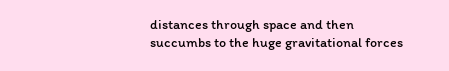distances through space and then succumbs to the huge gravitational forces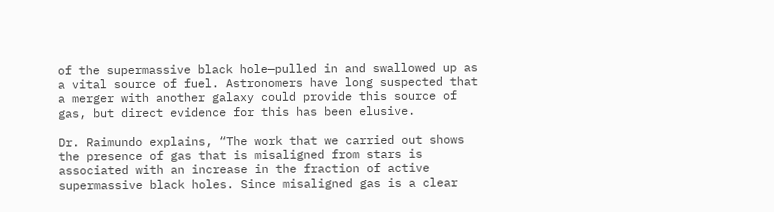of the supermassive black hole—pulled in and swallowed up as a vital source of fuel. Astronomers have long suspected that a merger with another galaxy could provide this source of gas, but direct evidence for this has been elusive.

Dr. Raimundo explains, “The work that we carried out shows the presence of gas that is misaligned from stars is associated with an increase in the fraction of active supermassive black holes. Since misaligned gas is a clear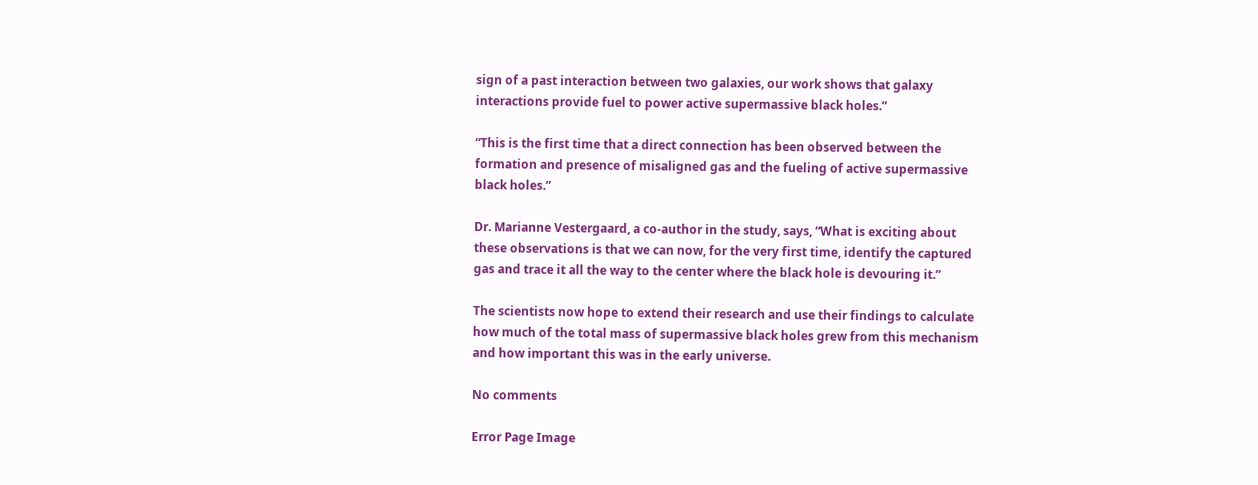sign of a past interaction between two galaxies, our work shows that galaxy interactions provide fuel to power active supermassive black holes.”

“This is the first time that a direct connection has been observed between the formation and presence of misaligned gas and the fueling of active supermassive black holes.”

Dr. Marianne Vestergaard, a co-author in the study, says, “What is exciting about these observations is that we can now, for the very first time, identify the captured gas and trace it all the way to the center where the black hole is devouring it.”

The scientists now hope to extend their research and use their findings to calculate how much of the total mass of supermassive black holes grew from this mechanism and how important this was in the early universe.

No comments

Error Page Image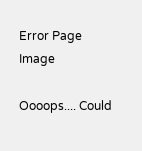Error Page Image

Oooops.... Could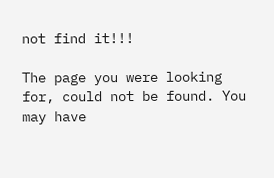not find it!!!

The page you were looking for, could not be found. You may have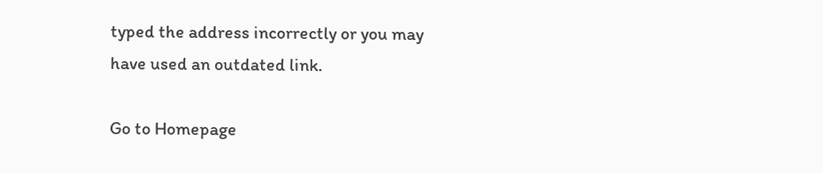typed the address incorrectly or you may have used an outdated link.

Go to Homepage